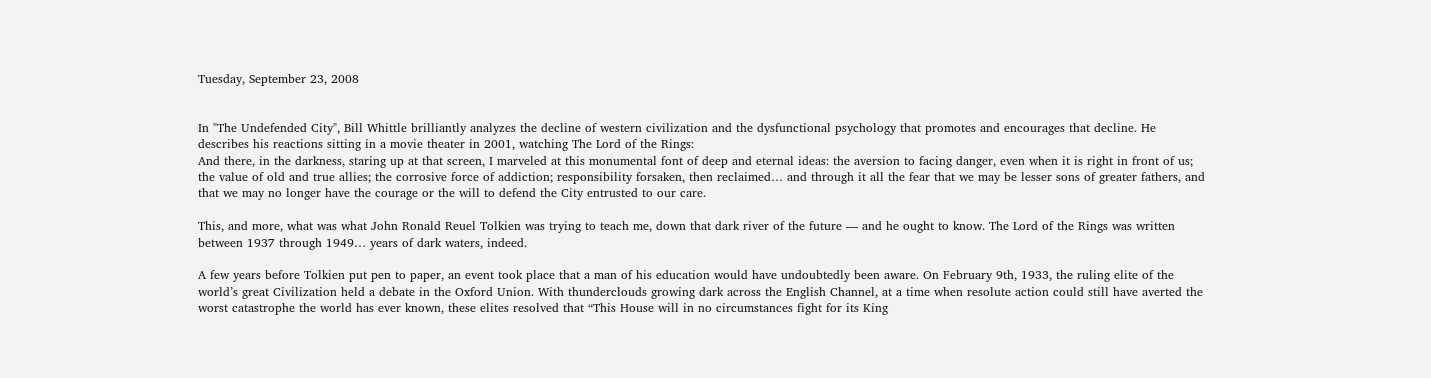Tuesday, September 23, 2008


In "The Undefended City", Bill Whittle brilliantly analyzes the decline of western civilization and the dysfunctional psychology that promotes and encourages that decline. He describes his reactions sitting in a movie theater in 2001, watching The Lord of the Rings:
And there, in the darkness, staring up at that screen, I marveled at this monumental font of deep and eternal ideas: the aversion to facing danger, even when it is right in front of us; the value of old and true allies; the corrosive force of addiction; responsibility forsaken, then reclaimed… and through it all the fear that we may be lesser sons of greater fathers, and that we may no longer have the courage or the will to defend the City entrusted to our care.

This, and more, what was what John Ronald Reuel Tolkien was trying to teach me, down that dark river of the future — and he ought to know. The Lord of the Rings was written between 1937 through 1949… years of dark waters, indeed.

A few years before Tolkien put pen to paper, an event took place that a man of his education would have undoubtedly been aware. On February 9th, 1933, the ruling elite of the world’s great Civilization held a debate in the Oxford Union. With thunderclouds growing dark across the English Channel, at a time when resolute action could still have averted the worst catastrophe the world has ever known, these elites resolved that “This House will in no circumstances fight for its King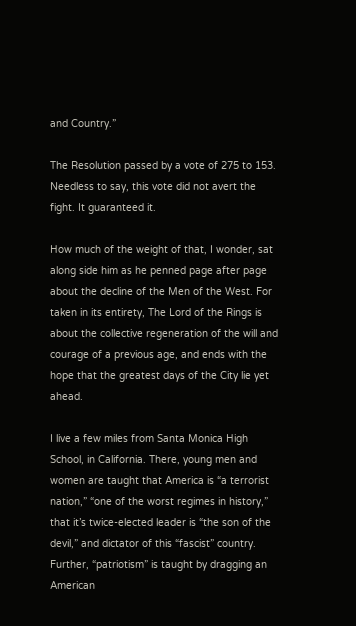and Country.”

The Resolution passed by a vote of 275 to 153. Needless to say, this vote did not avert the fight. It guaranteed it.

How much of the weight of that, I wonder, sat along side him as he penned page after page about the decline of the Men of the West. For taken in its entirety, The Lord of the Rings is about the collective regeneration of the will and courage of a previous age, and ends with the hope that the greatest days of the City lie yet ahead.

I live a few miles from Santa Monica High School, in California. There, young men and women are taught that America is “a terrorist nation,” “one of the worst regimes in history,” that it’s twice-elected leader is “the son of the devil,” and dictator of this “fascist” country. Further, “patriotism” is taught by dragging an American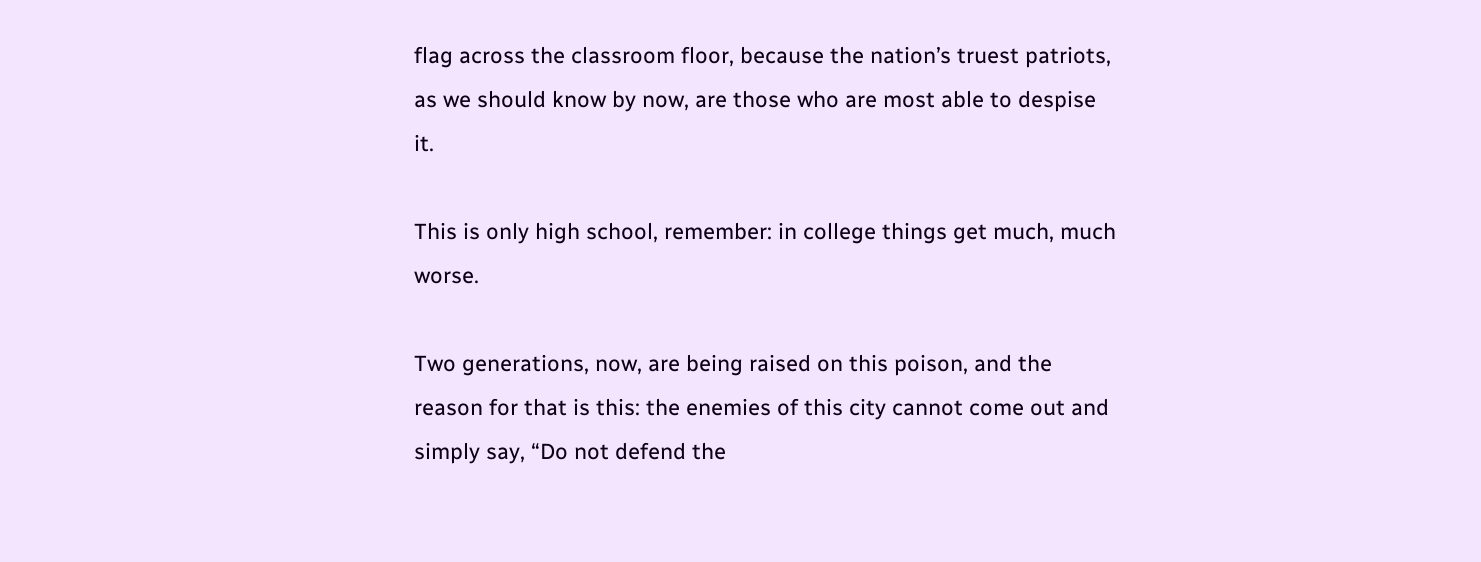flag across the classroom floor, because the nation’s truest patriots, as we should know by now, are those who are most able to despise it.

This is only high school, remember: in college things get much, much worse.

Two generations, now, are being raised on this poison, and the reason for that is this: the enemies of this city cannot come out and simply say, “Do not defend the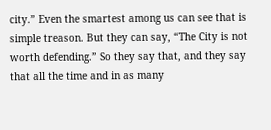city.” Even the smartest among us can see that is simple treason. But they can say, “The City is not worth defending.” So they say that, and they say that all the time and in as many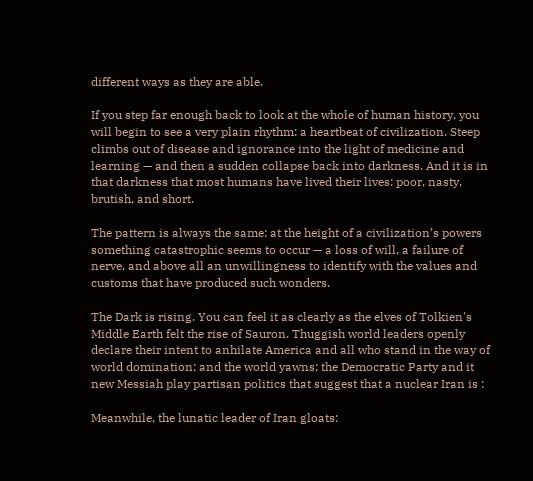different ways as they are able.

If you step far enough back to look at the whole of human history, you will begin to see a very plain rhythm: a heartbeat of civilization. Steep climbs out of disease and ignorance into the light of medicine and learning — and then a sudden collapse back into darkness. And it is in that darkness that most humans have lived their lives: poor, nasty, brutish, and short.

The pattern is always the same: at the height of a civilization’s powers something catastrophic seems to occur — a loss of will, a failure of nerve, and above all an unwillingness to identify with the values and customs that have produced such wonders.

The Dark is rising. You can feel it as clearly as the elves of Tolkien's Middle Earth felt the rise of Sauron. Thuggish world leaders openly declare their intent to anhilate America and all who stand in the way of world domination; and the world yawns; the Democratic Party and it new Messiah play partisan politics that suggest that a nuclear Iran is :

Meanwhile, the lunatic leader of Iran gloats: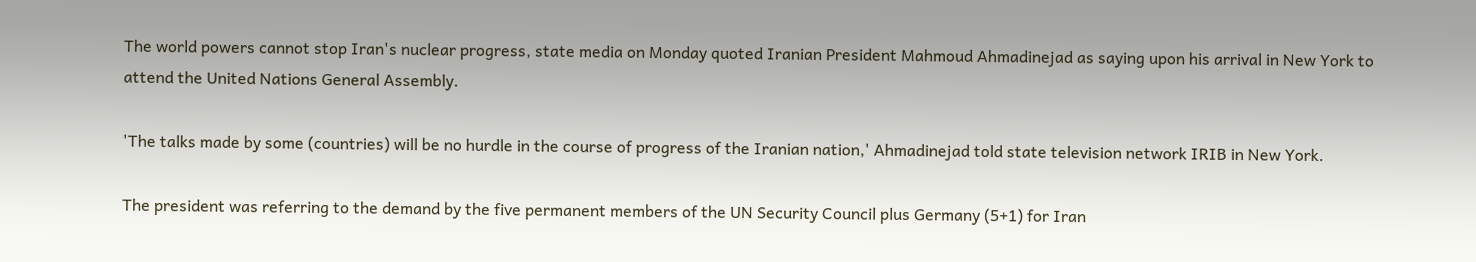The world powers cannot stop Iran's nuclear progress, state media on Monday quoted Iranian President Mahmoud Ahmadinejad as saying upon his arrival in New York to attend the United Nations General Assembly.

'The talks made by some (countries) will be no hurdle in the course of progress of the Iranian nation,' Ahmadinejad told state television network IRIB in New York.

The president was referring to the demand by the five permanent members of the UN Security Council plus Germany (5+1) for Iran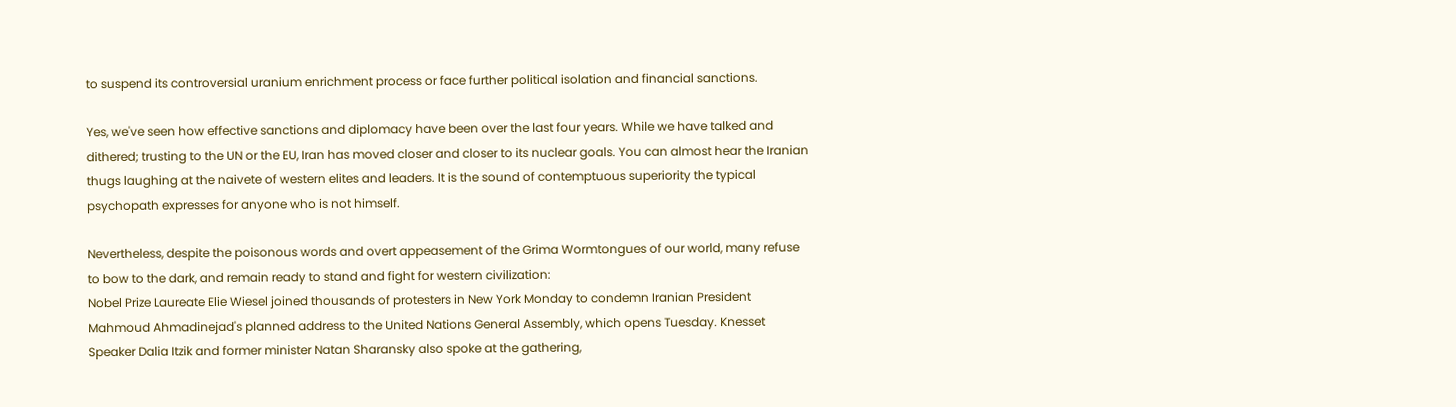to suspend its controversial uranium enrichment process or face further political isolation and financial sanctions.

Yes, we've seen how effective sanctions and diplomacy have been over the last four years. While we have talked and dithered; trusting to the UN or the EU, Iran has moved closer and closer to its nuclear goals. You can almost hear the Iranian thugs laughing at the naivete of western elites and leaders. It is the sound of contemptuous superiority the typical psychopath expresses for anyone who is not himself.

Nevertheless, despite the poisonous words and overt appeasement of the Grima Wormtongues of our world, many refuse to bow to the dark, and remain ready to stand and fight for western civilization:
Nobel Prize Laureate Elie Wiesel joined thousands of protesters in New York Monday to condemn Iranian President Mahmoud Ahmadinejad's planned address to the United Nations General Assembly, which opens Tuesday. Knesset Speaker Dalia Itzik and former minister Natan Sharansky also spoke at the gathering,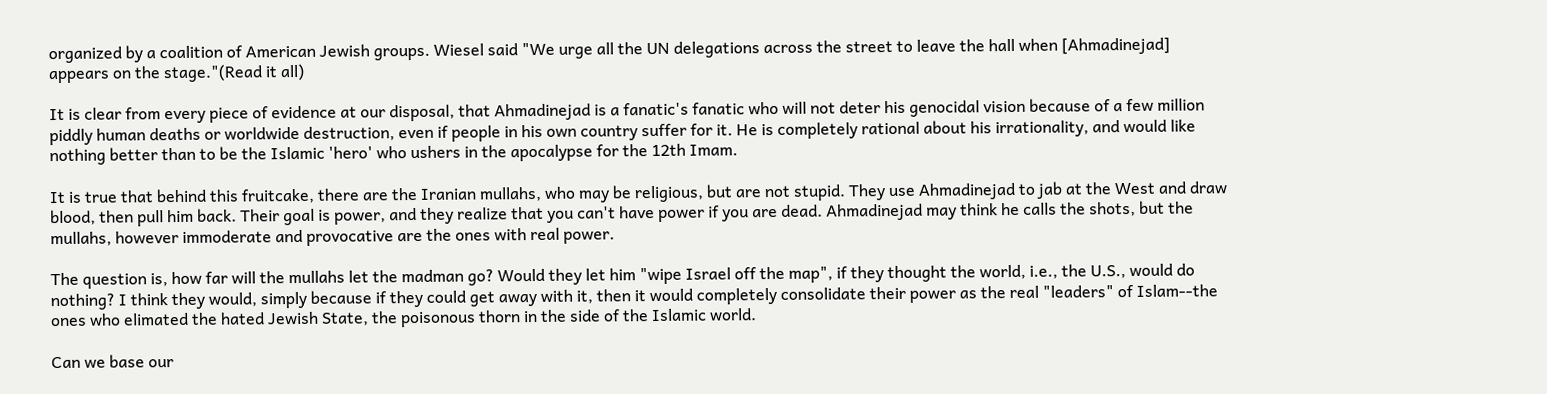organized by a coalition of American Jewish groups. Wiesel said "We urge all the UN delegations across the street to leave the hall when [Ahmadinejad] appears on the stage."(Read it all)

It is clear from every piece of evidence at our disposal, that Ahmadinejad is a fanatic's fanatic who will not deter his genocidal vision because of a few million piddly human deaths or worldwide destruction, even if people in his own country suffer for it. He is completely rational about his irrationality, and would like nothing better than to be the Islamic 'hero' who ushers in the apocalypse for the 12th Imam.

It is true that behind this fruitcake, there are the Iranian mullahs, who may be religious, but are not stupid. They use Ahmadinejad to jab at the West and draw blood, then pull him back. Their goal is power, and they realize that you can't have power if you are dead. Ahmadinejad may think he calls the shots, but the mullahs, however immoderate and provocative are the ones with real power.

The question is, how far will the mullahs let the madman go? Would they let him "wipe Israel off the map", if they thought the world, i.e., the U.S., would do nothing? I think they would, simply because if they could get away with it, then it would completely consolidate their power as the real "leaders" of Islam--the ones who elimated the hated Jewish State, the poisonous thorn in the side of the Islamic world.

Can we base our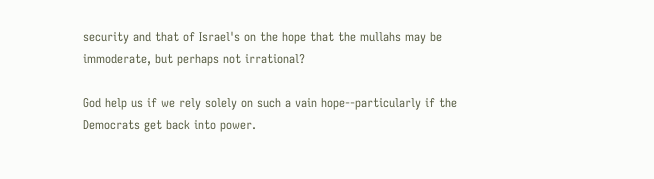security and that of Israel's on the hope that the mullahs may be immoderate, but perhaps not irrational?

God help us if we rely solely on such a vain hope--particularly if the Democrats get back into power.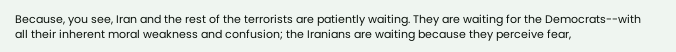Because, you see, Iran and the rest of the terrorists are patiently waiting. They are waiting for the Democrats--with all their inherent moral weakness and confusion; the Iranians are waiting because they perceive fear,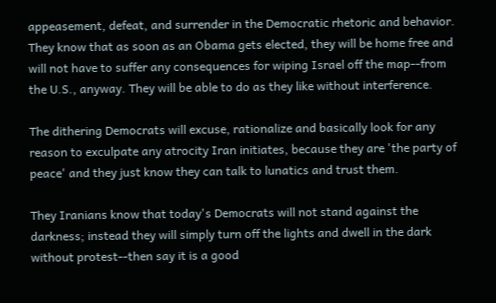appeasement, defeat, and surrender in the Democratic rhetoric and behavior. They know that as soon as an Obama gets elected, they will be home free and will not have to suffer any consequences for wiping Israel off the map--from the U.S., anyway. They will be able to do as they like without interference.

The dithering Democrats will excuse, rationalize and basically look for any reason to exculpate any atrocity Iran initiates, because they are 'the party of peace' and they just know they can talk to lunatics and trust them.

They Iranians know that today's Democrats will not stand against the darkness; instead they will simply turn off the lights and dwell in the dark without protest--then say it is a good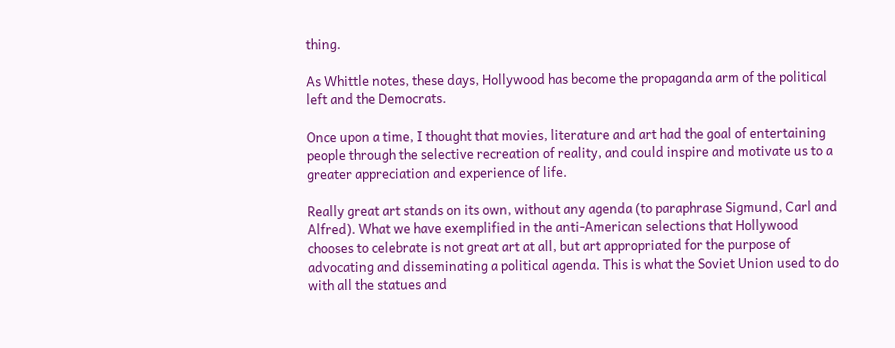thing.

As Whittle notes, these days, Hollywood has become the propaganda arm of the political left and the Democrats.

Once upon a time, I thought that movies, literature and art had the goal of entertaining people through the selective recreation of reality, and could inspire and motivate us to a greater appreciation and experience of life.

Really great art stands on its own, without any agenda (to paraphrase Sigmund, Carl and Alfred). What we have exemplified in the anti-American selections that Hollywood chooses to celebrate is not great art at all, but art appropriated for the purpose of advocating and disseminating a political agenda. This is what the Soviet Union used to do with all the statues and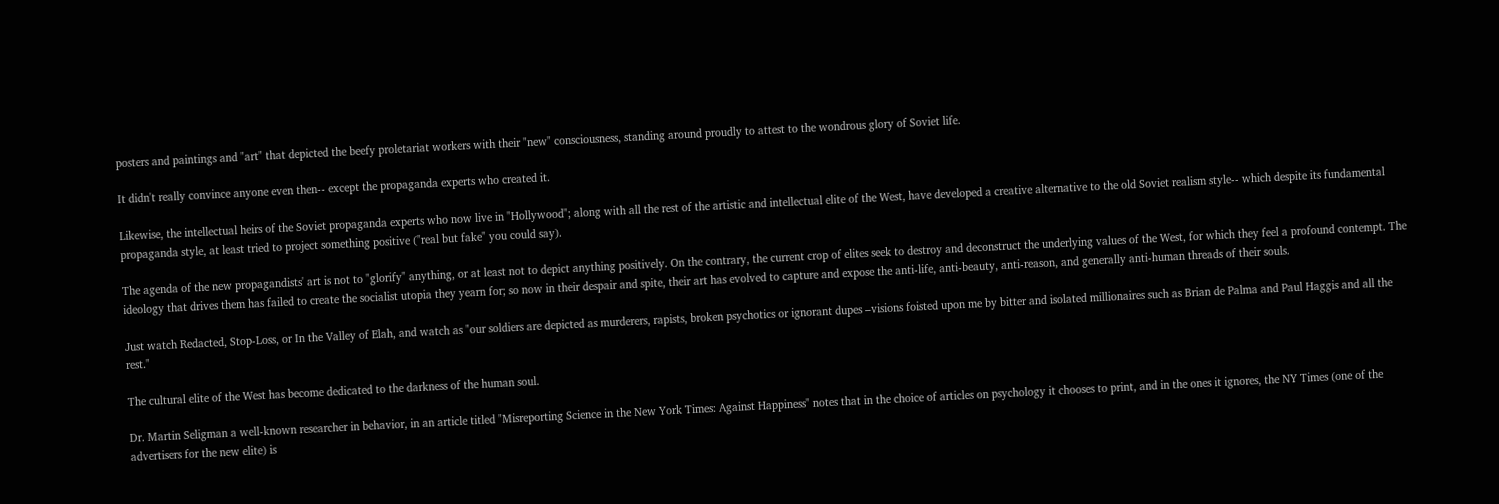posters and paintings and "art" that depicted the beefy proletariat workers with their "new" consciousness, standing around proudly to attest to the wondrous glory of Soviet life.

It didn't really convince anyone even then-- except the propaganda experts who created it.

Likewise, the intellectual heirs of the Soviet propaganda experts who now live in "Hollywood"; along with all the rest of the artistic and intellectual elite of the West, have developed a creative alternative to the old Soviet realism style-- which despite its fundamental propaganda style, at least tried to project something positive ("real but fake" you could say).

The agenda of the new propagandists' art is not to "glorify" anything, or at least not to depict anything positively. On the contrary, the current crop of elites seek to destroy and deconstruct the underlying values of the West, for which they feel a profound contempt. The ideology that drives them has failed to create the socialist utopia they yearn for; so now in their despair and spite, their art has evolved to capture and expose the anti-life, anti-beauty, anti-reason, and generally anti-human threads of their souls.

Just watch Redacted, Stop-Loss, or In the Valley of Elah, and watch as "our soldiers are depicted as murderers, rapists, broken psychotics or ignorant dupes –visions foisted upon me by bitter and isolated millionaires such as Brian de Palma and Paul Haggis and all the rest."

The cultural elite of the West has become dedicated to the darkness of the human soul.

Dr. Martin Seligman a well-known researcher in behavior, in an article titled "Misreporting Science in the New York Times: Against Happiness" notes that in the choice of articles on psychology it chooses to print, and in the ones it ignores, the NY Times (one of the advertisers for the new elite) is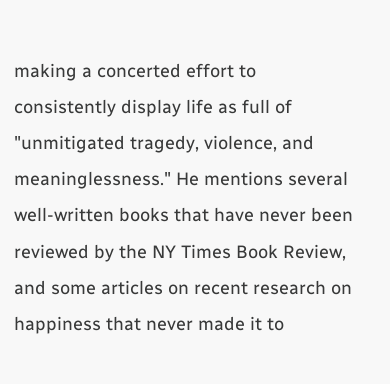making a concerted effort to consistently display life as full of "unmitigated tragedy, violence, and meaninglessness." He mentions several well-written books that have never been reviewed by the NY Times Book Review, and some articles on recent research on happiness that never made it to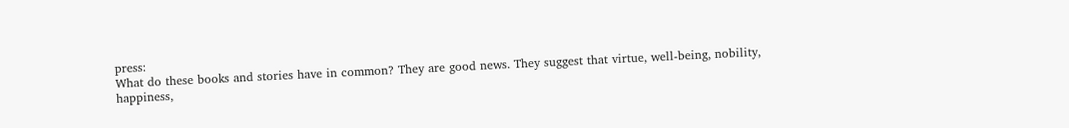press:
What do these books and stories have in common? They are good news. They suggest that virtue, well-being, nobility, happiness,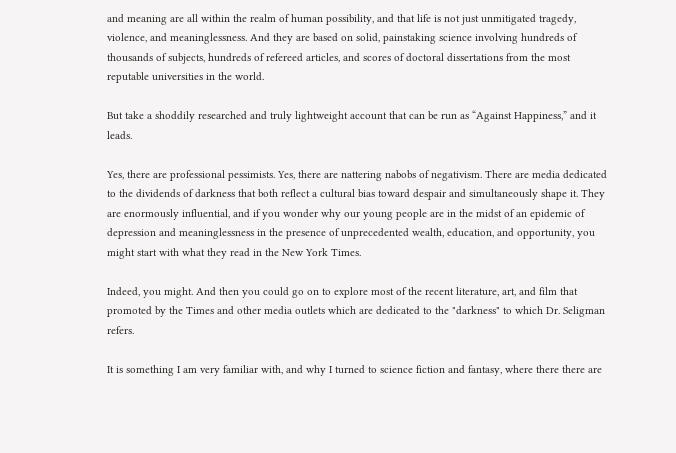and meaning are all within the realm of human possibility, and that life is not just unmitigated tragedy, violence, and meaninglessness. And they are based on solid, painstaking science involving hundreds of thousands of subjects, hundreds of refereed articles, and scores of doctoral dissertations from the most reputable universities in the world.

But take a shoddily researched and truly lightweight account that can be run as “Against Happiness,” and it leads.

Yes, there are professional pessimists. Yes, there are nattering nabobs of negativism. There are media dedicated to the dividends of darkness that both reflect a cultural bias toward despair and simultaneously shape it. They are enormously influential, and if you wonder why our young people are in the midst of an epidemic of depression and meaninglessness in the presence of unprecedented wealth, education, and opportunity, you might start with what they read in the New York Times.

Indeed, you might. And then you could go on to explore most of the recent literature, art, and film that promoted by the Times and other media outlets which are dedicated to the "darkness" to which Dr. Seligman refers.

It is something I am very familiar with, and why I turned to science fiction and fantasy, where there there are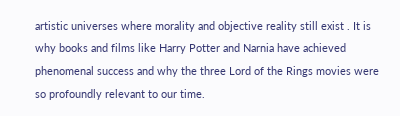artistic universes where morality and objective reality still exist . It is why books and films like Harry Potter and Narnia have achieved phenomenal success and why the three Lord of the Rings movies were so profoundly relevant to our time.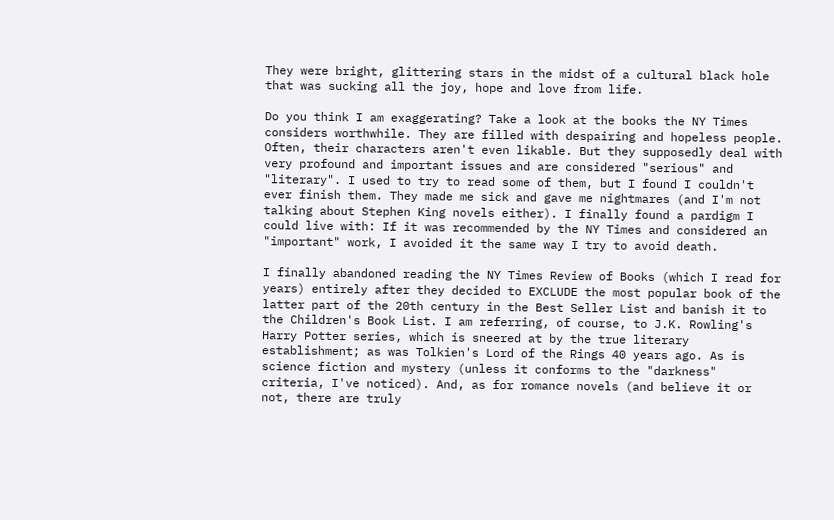They were bright, glittering stars in the midst of a cultural black hole that was sucking all the joy, hope and love from life.

Do you think I am exaggerating? Take a look at the books the NY Times considers worthwhile. They are filled with despairing and hopeless people. Often, their characters aren't even likable. But they supposedly deal with very profound and important issues and are considered "serious" and "literary". I used to try to read some of them, but I found I couldn't ever finish them. They made me sick and gave me nightmares (and I'm not talking about Stephen King novels either). I finally found a pardigm I could live with: If it was recommended by the NY Times and considered an "important" work, I avoided it the same way I try to avoid death.

I finally abandoned reading the NY Times Review of Books (which I read for years) entirely after they decided to EXCLUDE the most popular book of the latter part of the 20th century in the Best Seller List and banish it to the Children's Book List. I am referring, of course, to J.K. Rowling's Harry Potter series, which is sneered at by the true literary establishment; as was Tolkien's Lord of the Rings 40 years ago. As is science fiction and mystery (unless it conforms to the "darkness" criteria, I've noticed). And, as for romance novels (and believe it or not, there are truly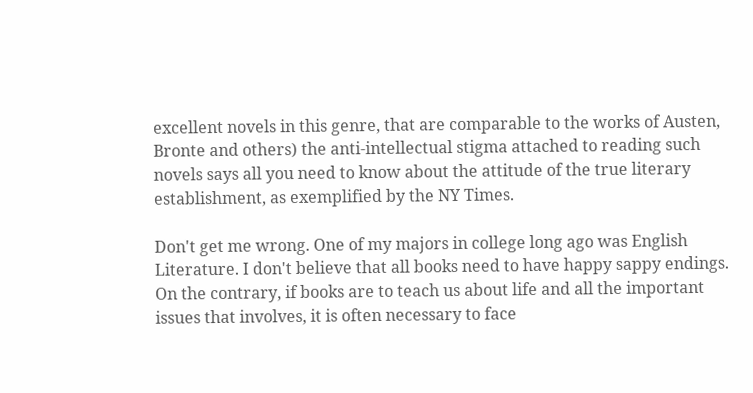excellent novels in this genre, that are comparable to the works of Austen, Bronte and others) the anti-intellectual stigma attached to reading such novels says all you need to know about the attitude of the true literary establishment, as exemplified by the NY Times.

Don't get me wrong. One of my majors in college long ago was English Literature. I don't believe that all books need to have happy sappy endings. On the contrary, if books are to teach us about life and all the important issues that involves, it is often necessary to face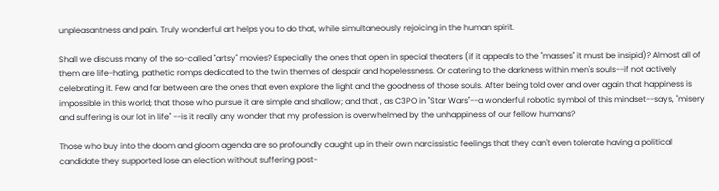unpleasantness and pain. Truly wonderful art helps you to do that, while simultaneously rejoicing in the human spirit.

Shall we discuss many of the so-called "artsy" movies? Especially the ones that open in special theaters (if it appeals to the "masses" it must be insipid)? Almost all of them are life-hating, pathetic romps dedicated to the twin themes of despair and hopelessness. Or catering to the darkness within men's souls--if not actively celebrating it. Few and far between are the ones that even explore the light and the goodness of those souls. After being told over and over again that happiness is impossible in this world; that those who pursue it are simple and shallow; and that , as C3PO in "Star Wars"--a wonderful robotic symbol of this mindset--says, "misery and suffering is our lot in life" --is it really any wonder that my profession is overwhelmed by the unhappiness of our fellow humans?

Those who buy into the doom and gloom agenda are so profoundly caught up in their own narcissistic feelings that they can't even tolerate having a political candidate they supported lose an election without suffering post-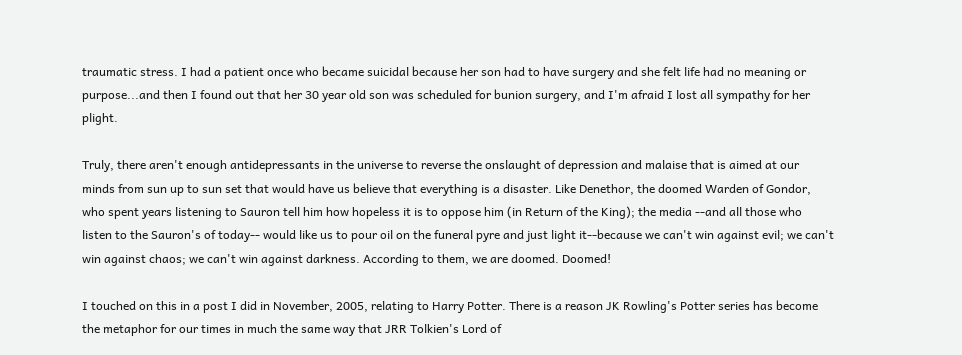traumatic stress. I had a patient once who became suicidal because her son had to have surgery and she felt life had no meaning or purpose...and then I found out that her 30 year old son was scheduled for bunion surgery, and I'm afraid I lost all sympathy for her plight.

Truly, there aren't enough antidepressants in the universe to reverse the onslaught of depression and malaise that is aimed at our minds from sun up to sun set that would have us believe that everything is a disaster. Like Denethor, the doomed Warden of Gondor, who spent years listening to Sauron tell him how hopeless it is to oppose him (in Return of the King); the media --and all those who listen to the Sauron's of today-- would like us to pour oil on the funeral pyre and just light it--because we can't win against evil; we can't win against chaos; we can't win against darkness. According to them, we are doomed. Doomed!

I touched on this in a post I did in November, 2005, relating to Harry Potter. There is a reason JK Rowling's Potter series has become the metaphor for our times in much the same way that JRR Tolkien's Lord of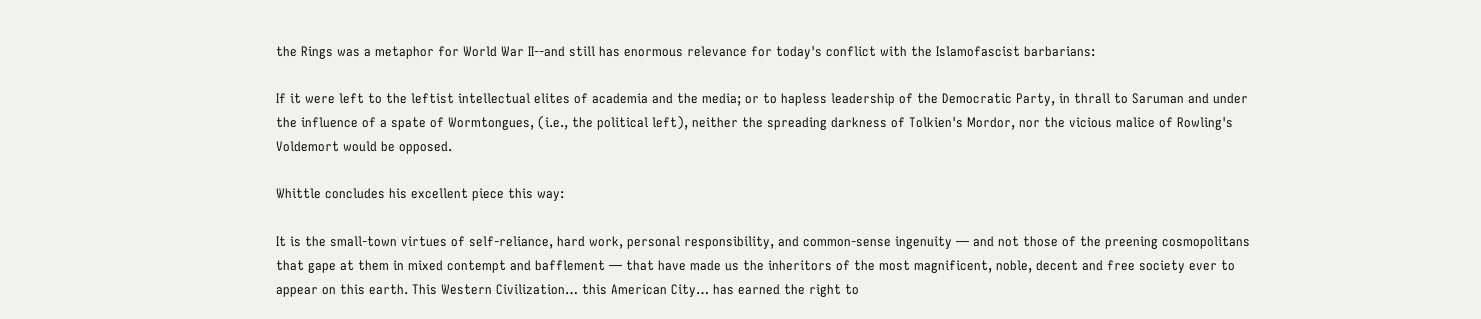the Rings was a metaphor for World War II--and still has enormous relevance for today's conflict with the Islamofascist barbarians:

If it were left to the leftist intellectual elites of academia and the media; or to hapless leadership of the Democratic Party, in thrall to Saruman and under the influence of a spate of Wormtongues, (i.e., the political left), neither the spreading darkness of Tolkien's Mordor, nor the vicious malice of Rowling's Voldemort would be opposed.

Whittle concludes his excellent piece this way:

It is the small-town virtues of self-reliance, hard work, personal responsibility, and common-sense ingenuity — and not those of the preening cosmopolitans that gape at them in mixed contempt and bafflement — that have made us the inheritors of the most magnificent, noble, decent and free society ever to appear on this earth. This Western Civilization… this American City… has earned the right to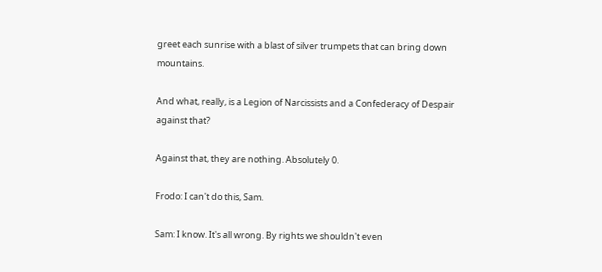greet each sunrise with a blast of silver trumpets that can bring down mountains.

And what, really, is a Legion of Narcissists and a Confederacy of Despair against that?

Against that, they are nothing. Absolutely 0.

Frodo: I can't do this, Sam.

Sam: I know. It's all wrong. By rights we shouldn't even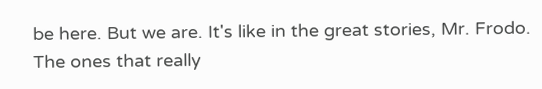be here. But we are. It's like in the great stories, Mr. Frodo. The ones that really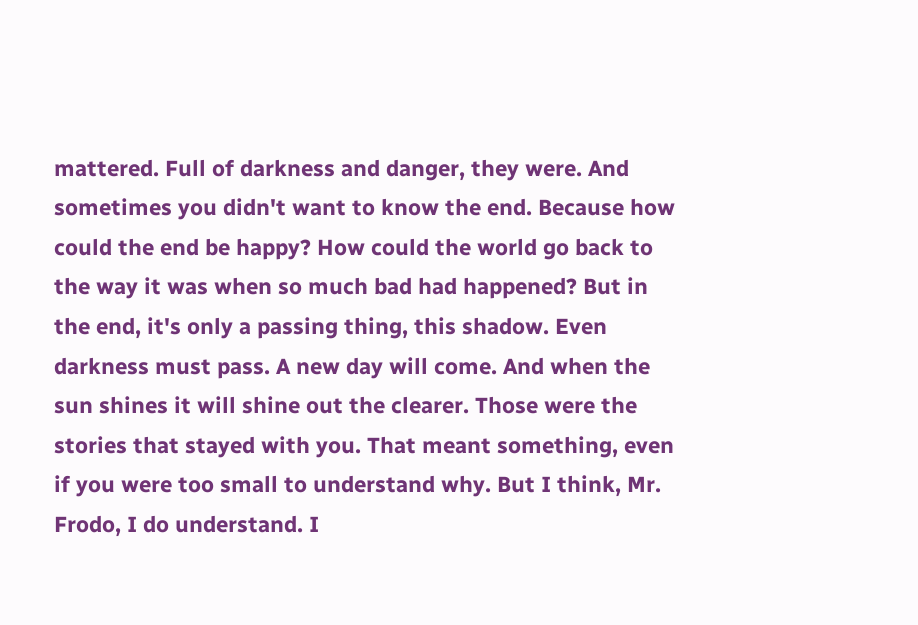mattered. Full of darkness and danger, they were. And sometimes you didn't want to know the end. Because how could the end be happy? How could the world go back to the way it was when so much bad had happened? But in the end, it's only a passing thing, this shadow. Even darkness must pass. A new day will come. And when the sun shines it will shine out the clearer. Those were the stories that stayed with you. That meant something, even if you were too small to understand why. But I think, Mr. Frodo, I do understand. I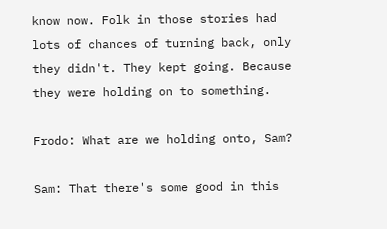know now. Folk in those stories had lots of chances of turning back, only they didn't. They kept going. Because they were holding on to something.

Frodo: What are we holding onto, Sam?

Sam: That there's some good in this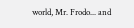world, Mr. Frodo... and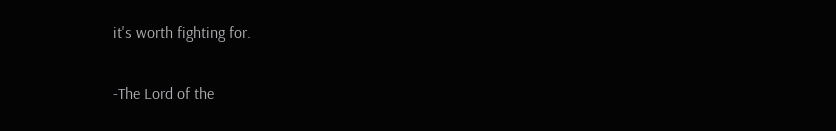it's worth fighting for.

-The Lord of the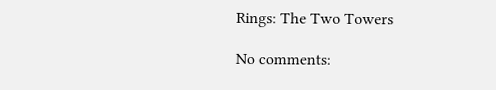Rings: The Two Towers

No comments: